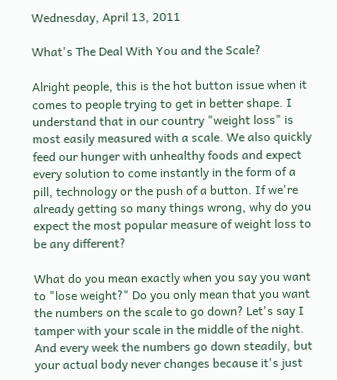Wednesday, April 13, 2011

What's The Deal With You and the Scale?

Alright people, this is the hot button issue when it comes to people trying to get in better shape. I understand that in our country "weight loss" is most easily measured with a scale. We also quickly feed our hunger with unhealthy foods and expect every solution to come instantly in the form of a pill, technology or the push of a button. If we're already getting so many things wrong, why do you expect the most popular measure of weight loss to be any different?

What do you mean exactly when you say you want to "lose weight?" Do you only mean that you want the numbers on the scale to go down? Let's say I tamper with your scale in the middle of the night. And every week the numbers go down steadily, but your actual body never changes because it's just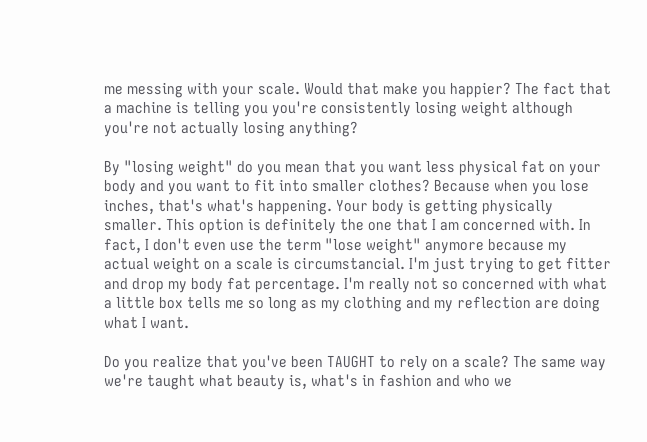me messing with your scale. Would that make you happier? The fact that a machine is telling you you're consistently losing weight although you're not actually losing anything?

By "losing weight" do you mean that you want less physical fat on your body and you want to fit into smaller clothes? Because when you lose inches, that's what's happening. Your body is getting physically smaller. This option is definitely the one that I am concerned with. In fact, I don't even use the term "lose weight" anymore because my actual weight on a scale is circumstancial. I'm just trying to get fitter and drop my body fat percentage. I'm really not so concerned with what a little box tells me so long as my clothing and my reflection are doing what I want.

Do you realize that you've been TAUGHT to rely on a scale? The same way we're taught what beauty is, what's in fashion and who we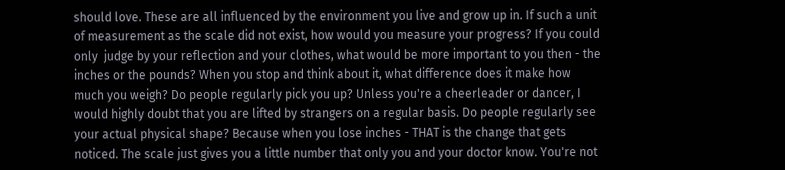should love. These are all influenced by the environment you live and grow up in. If such a unit of measurement as the scale did not exist, how would you measure your progress? If you could only  judge by your reflection and your clothes, what would be more important to you then - the inches or the pounds? When you stop and think about it, what difference does it make how much you weigh? Do people regularly pick you up? Unless you're a cheerleader or dancer, I would highly doubt that you are lifted by strangers on a regular basis. Do people regularly see your actual physical shape? Because when you lose inches - THAT is the change that gets noticed. The scale just gives you a little number that only you and your doctor know. You're not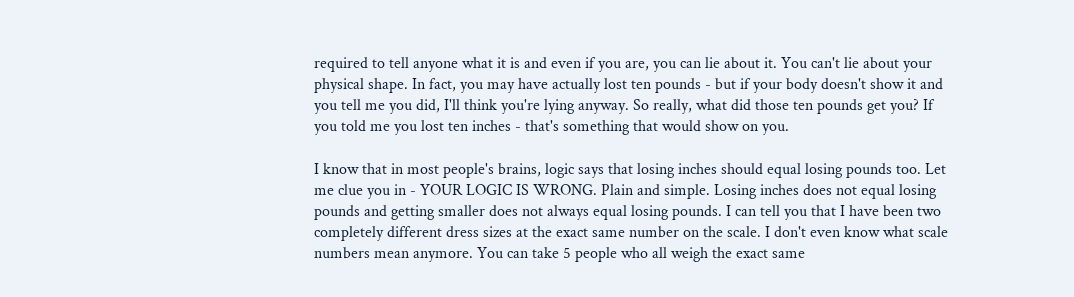required to tell anyone what it is and even if you are, you can lie about it. You can't lie about your physical shape. In fact, you may have actually lost ten pounds - but if your body doesn't show it and you tell me you did, I'll think you're lying anyway. So really, what did those ten pounds get you? If you told me you lost ten inches - that's something that would show on you.

I know that in most people's brains, logic says that losing inches should equal losing pounds too. Let me clue you in - YOUR LOGIC IS WRONG. Plain and simple. Losing inches does not equal losing pounds and getting smaller does not always equal losing pounds. I can tell you that I have been two completely different dress sizes at the exact same number on the scale. I don't even know what scale numbers mean anymore. You can take 5 people who all weigh the exact same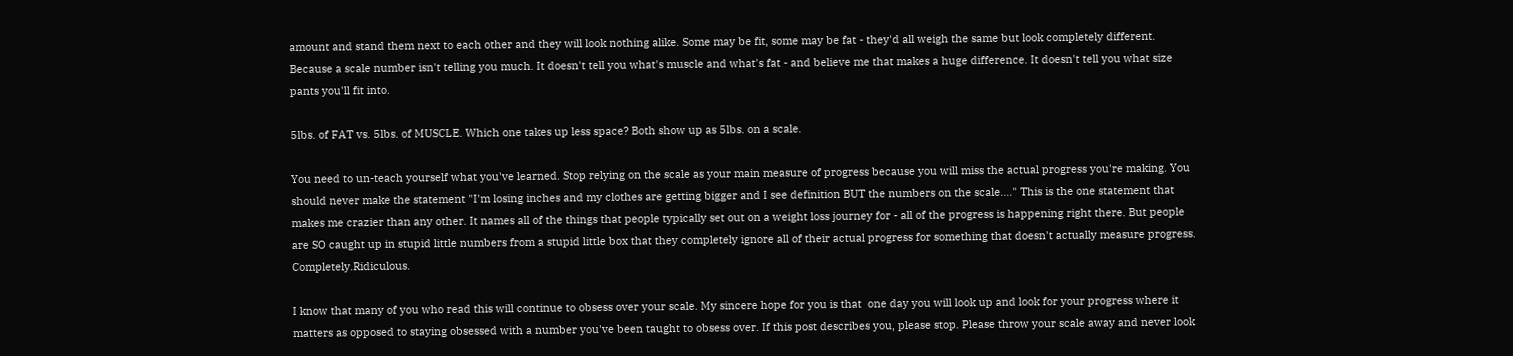amount and stand them next to each other and they will look nothing alike. Some may be fit, some may be fat - they'd all weigh the same but look completely different. Because a scale number isn't telling you much. It doesn't tell you what's muscle and what's fat - and believe me that makes a huge difference. It doesn't tell you what size pants you'll fit into.

5lbs. of FAT vs. 5lbs. of MUSCLE. Which one takes up less space? Both show up as 5lbs. on a scale.

You need to un-teach yourself what you've learned. Stop relying on the scale as your main measure of progress because you will miss the actual progress you're making. You should never make the statement "I'm losing inches and my clothes are getting bigger and I see definition BUT the numbers on the scale...." This is the one statement that makes me crazier than any other. It names all of the things that people typically set out on a weight loss journey for - all of the progress is happening right there. But people are SO caught up in stupid little numbers from a stupid little box that they completely ignore all of their actual progress for something that doesn't actually measure progress. Completely.Ridiculous.

I know that many of you who read this will continue to obsess over your scale. My sincere hope for you is that  one day you will look up and look for your progress where it matters as opposed to staying obsessed with a number you've been taught to obsess over. If this post describes you, please stop. Please throw your scale away and never look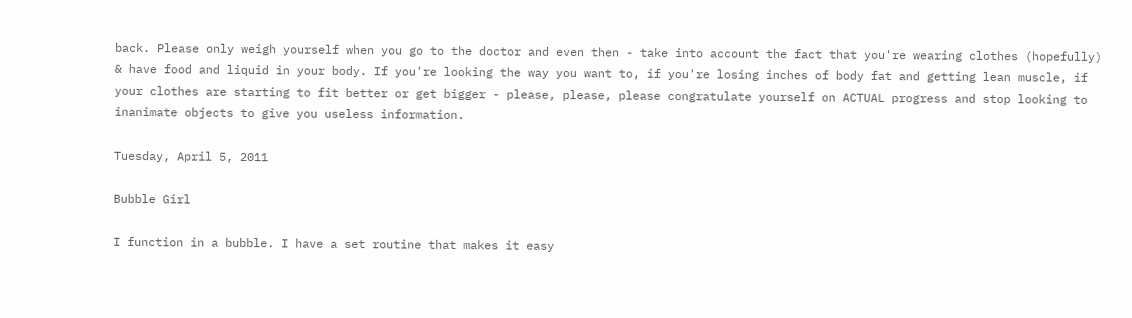back. Please only weigh yourself when you go to the doctor and even then - take into account the fact that you're wearing clothes (hopefully) & have food and liquid in your body. If you're looking the way you want to, if you're losing inches of body fat and getting lean muscle, if your clothes are starting to fit better or get bigger - please, please, please congratulate yourself on ACTUAL progress and stop looking to inanimate objects to give you useless information.

Tuesday, April 5, 2011

Bubble Girl

I function in a bubble. I have a set routine that makes it easy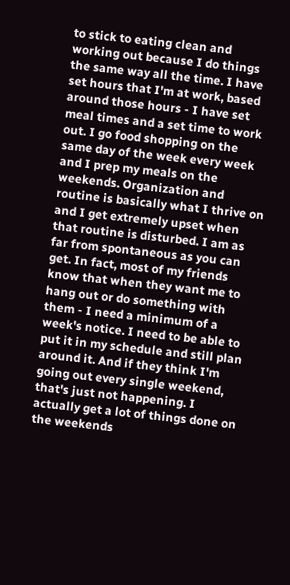to stick to eating clean and working out because I do things the same way all the time. I have set hours that I'm at work, based around those hours - I have set meal times and a set time to work out. I go food shopping on the same day of the week every week and I prep my meals on the weekends. Organization and routine is basically what I thrive on and I get extremely upset when that routine is disturbed. I am as far from spontaneous as you can get. In fact, most of my friends know that when they want me to hang out or do something with them - I need a minimum of a week's notice. I need to be able to put it in my schedule and still plan around it. And if they think I'm going out every single weekend, that's just not happening. I actually get a lot of things done on the weekends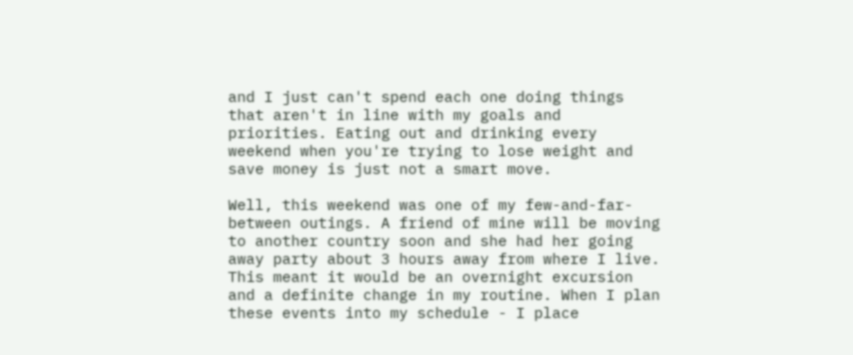and I just can't spend each one doing things that aren't in line with my goals and priorities. Eating out and drinking every weekend when you're trying to lose weight and save money is just not a smart move.

Well, this weekend was one of my few-and-far-between outings. A friend of mine will be moving to another country soon and she had her going away party about 3 hours away from where I live. This meant it would be an overnight excursion and a definite change in my routine. When I plan these events into my schedule - I place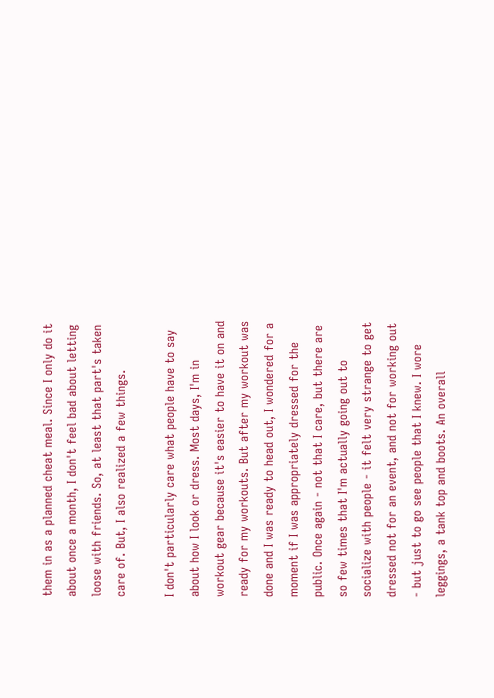them in as a planned cheat meal. Since I only do it about once a month, I don't feel bad about letting loose with friends. So, at least that part's taken care of. But, I also realized a few things.

I don't particularly care what people have to say about how I look or dress. Most days, I'm in workout gear because it's easier to have it on and ready for my workouts. But after my workout was done and I was ready to head out, I wondered for a moment if I was appropriately dressed for the public. Once again - not that I care, but there are so few times that I'm actually going out to socialize with people - it felt very strange to get dressed not for an event, and not for working out - but just to go see people that I knew. I wore leggings, a tank top and boots. An overall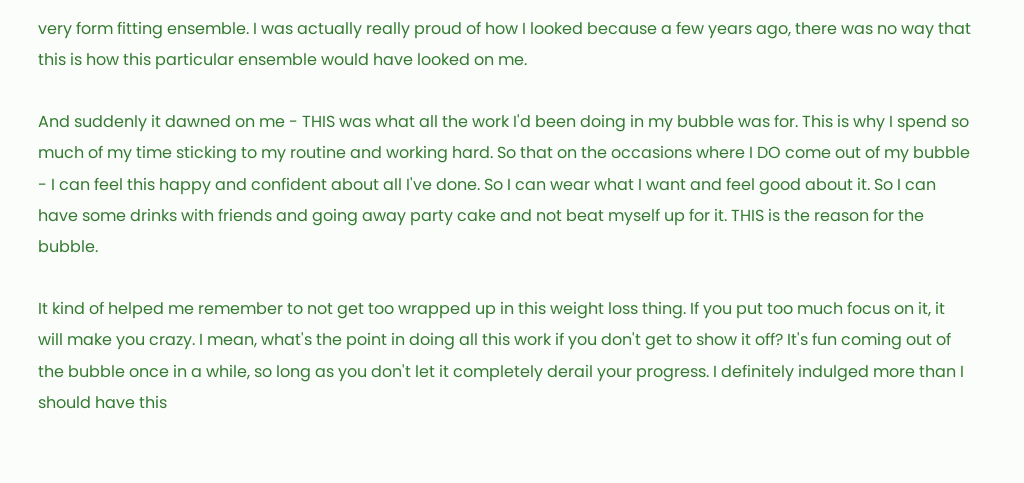very form fitting ensemble. I was actually really proud of how I looked because a few years ago, there was no way that this is how this particular ensemble would have looked on me.

And suddenly it dawned on me - THIS was what all the work I'd been doing in my bubble was for. This is why I spend so much of my time sticking to my routine and working hard. So that on the occasions where I DO come out of my bubble - I can feel this happy and confident about all I've done. So I can wear what I want and feel good about it. So I can have some drinks with friends and going away party cake and not beat myself up for it. THIS is the reason for the bubble.

It kind of helped me remember to not get too wrapped up in this weight loss thing. If you put too much focus on it, it will make you crazy. I mean, what's the point in doing all this work if you don't get to show it off? It's fun coming out of the bubble once in a while, so long as you don't let it completely derail your progress. I definitely indulged more than I should have this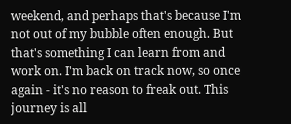weekend, and perhaps that's because I'm not out of my bubble often enough. But that's something I can learn from and work on. I'm back on track now, so once again - it's no reason to freak out. This journey is all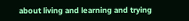about living and learning and trying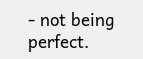- not being perfect.